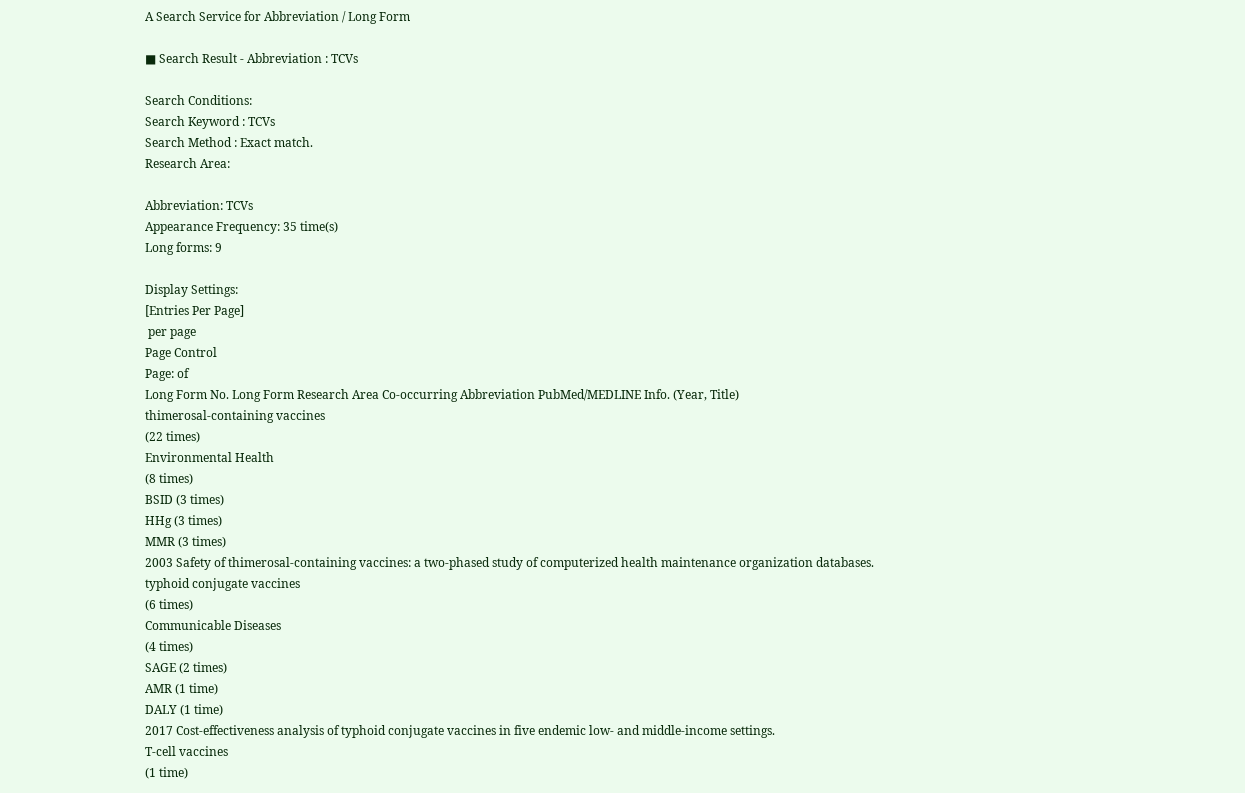A Search Service for Abbreviation / Long Form

■ Search Result - Abbreviation : TCVs

Search Conditions:
Search Keyword : TCVs
Search Method : Exact match.
Research Area:

Abbreviation: TCVs
Appearance Frequency: 35 time(s)
Long forms: 9

Display Settings:
[Entries Per Page]
 per page
Page Control
Page: of
Long Form No. Long Form Research Area Co-occurring Abbreviation PubMed/MEDLINE Info. (Year, Title)
thimerosal-containing vaccines
(22 times)
Environmental Health
(8 times)
BSID (3 times)
HHg (3 times)
MMR (3 times)
2003 Safety of thimerosal-containing vaccines: a two-phased study of computerized health maintenance organization databases.
typhoid conjugate vaccines
(6 times)
Communicable Diseases
(4 times)
SAGE (2 times)
AMR (1 time)
DALY (1 time)
2017 Cost-effectiveness analysis of typhoid conjugate vaccines in five endemic low- and middle-income settings.
T-cell vaccines
(1 time)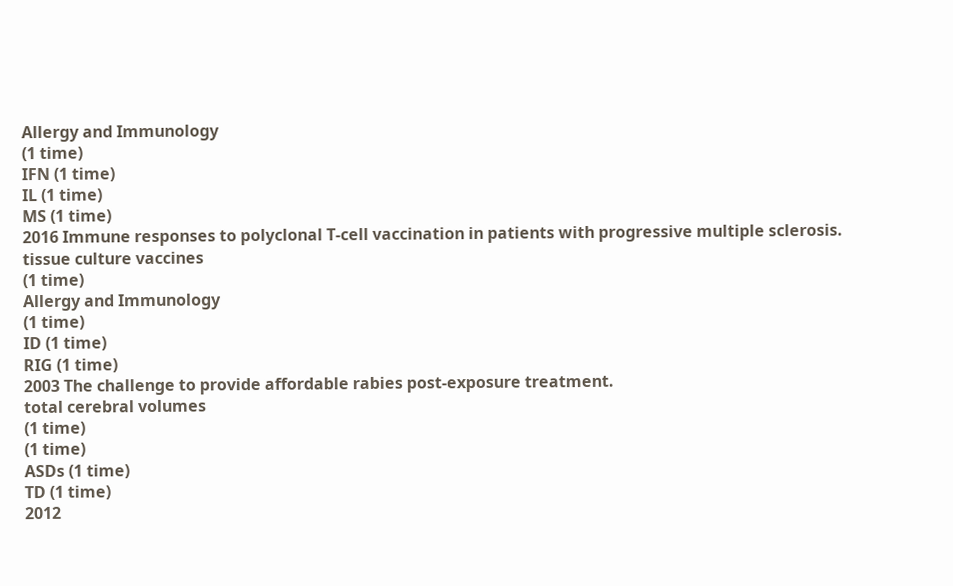Allergy and Immunology
(1 time)
IFN (1 time)
IL (1 time)
MS (1 time)
2016 Immune responses to polyclonal T-cell vaccination in patients with progressive multiple sclerosis.
tissue culture vaccines
(1 time)
Allergy and Immunology
(1 time)
ID (1 time)
RIG (1 time)
2003 The challenge to provide affordable rabies post-exposure treatment.
total cerebral volumes
(1 time)
(1 time)
ASDs (1 time)
TD (1 time)
2012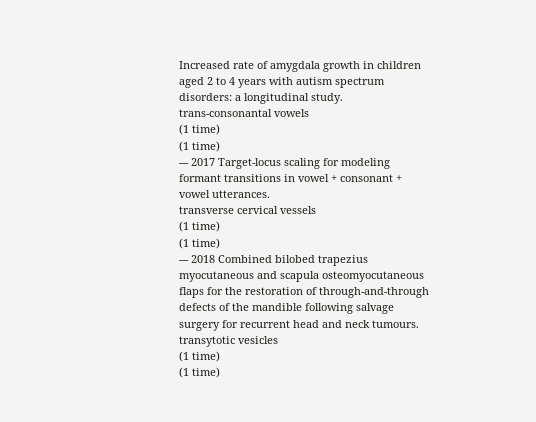Increased rate of amygdala growth in children aged 2 to 4 years with autism spectrum disorders: a longitudinal study.
trans-consonantal vowels
(1 time)
(1 time)
--- 2017 Target-locus scaling for modeling formant transitions in vowel + consonant + vowel utterances.
transverse cervical vessels
(1 time)
(1 time)
--- 2018 Combined bilobed trapezius myocutaneous and scapula osteomyocutaneous flaps for the restoration of through-and-through defects of the mandible following salvage surgery for recurrent head and neck tumours.
transytotic vesicles
(1 time)
(1 time)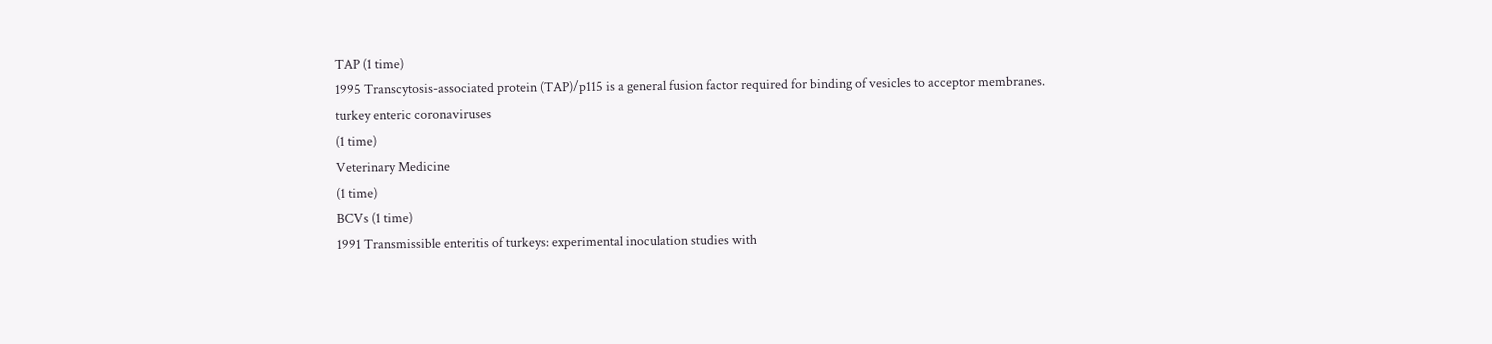TAP (1 time)
1995 Transcytosis-associated protein (TAP)/p115 is a general fusion factor required for binding of vesicles to acceptor membranes.
turkey enteric coronaviruses
(1 time)
Veterinary Medicine
(1 time)
BCVs (1 time)
1991 Transmissible enteritis of turkeys: experimental inoculation studies with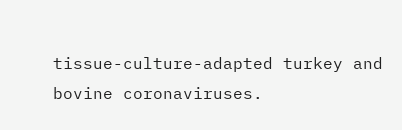tissue-culture-adapted turkey and bovine coronaviruses.